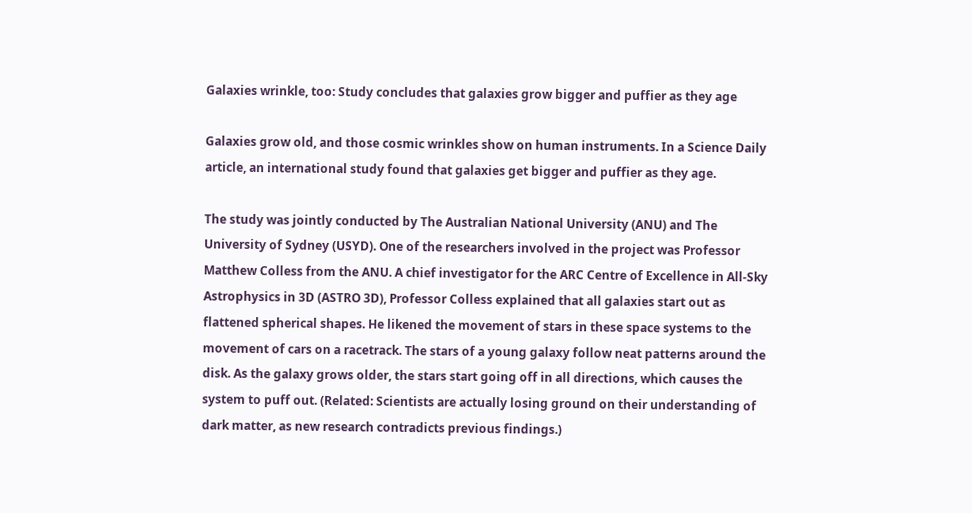Galaxies wrinkle, too: Study concludes that galaxies grow bigger and puffier as they age

Galaxies grow old, and those cosmic wrinkles show on human instruments. In a Science Daily article, an international study found that galaxies get bigger and puffier as they age.

The study was jointly conducted by The Australian National University (ANU) and The University of Sydney (USYD). One of the researchers involved in the project was Professor Matthew Colless from the ANU. A chief investigator for the ARC Centre of Excellence in All-Sky Astrophysics in 3D (ASTRO 3D), Professor Colless explained that all galaxies start out as flattened spherical shapes. He likened the movement of stars in these space systems to the movement of cars on a racetrack. The stars of a young galaxy follow neat patterns around the disk. As the galaxy grows older, the stars start going off in all directions, which causes the system to puff out. (Related: Scientists are actually losing ground on their understanding of dark matter, as new research contradicts previous findings.)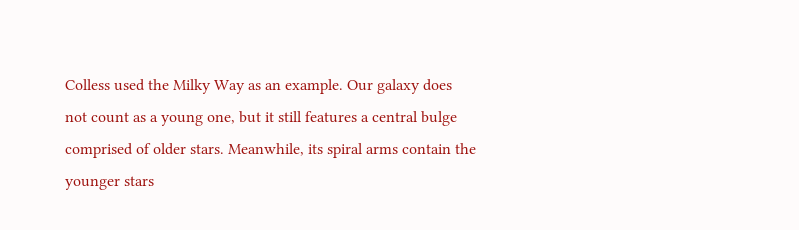Colless used the Milky Way as an example. Our galaxy does not count as a young one, but it still features a central bulge comprised of older stars. Meanwhile, its spiral arms contain the younger stars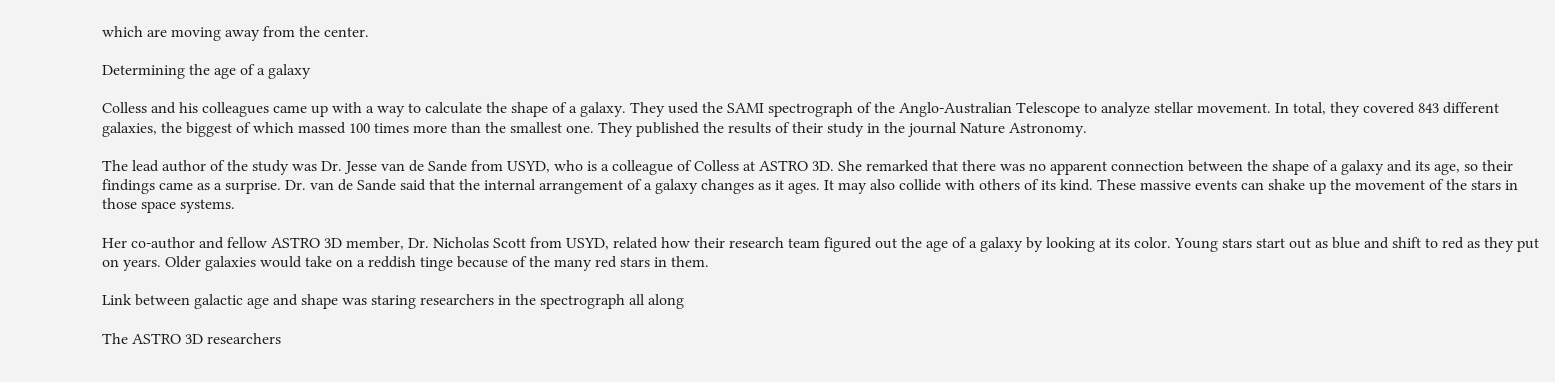which are moving away from the center.

Determining the age of a galaxy

Colless and his colleagues came up with a way to calculate the shape of a galaxy. They used the SAMI spectrograph of the Anglo-Australian Telescope to analyze stellar movement. In total, they covered 843 different galaxies, the biggest of which massed 100 times more than the smallest one. They published the results of their study in the journal Nature Astronomy.

The lead author of the study was Dr. Jesse van de Sande from USYD, who is a colleague of Colless at ASTRO 3D. She remarked that there was no apparent connection between the shape of a galaxy and its age, so their findings came as a surprise. Dr. van de Sande said that the internal arrangement of a galaxy changes as it ages. It may also collide with others of its kind. These massive events can shake up the movement of the stars in those space systems.

Her co-author and fellow ASTRO 3D member, Dr. Nicholas Scott from USYD, related how their research team figured out the age of a galaxy by looking at its color. Young stars start out as blue and shift to red as they put on years. Older galaxies would take on a reddish tinge because of the many red stars in them.

Link between galactic age and shape was staring researchers in the spectrograph all along

The ASTRO 3D researchers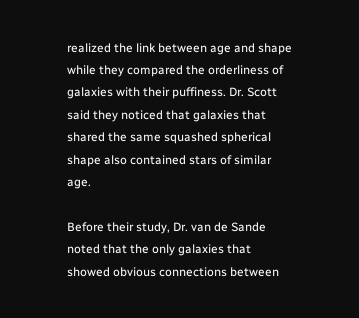realized the link between age and shape while they compared the orderliness of galaxies with their puffiness. Dr. Scott said they noticed that galaxies that shared the same squashed spherical shape also contained stars of similar age.

Before their study, Dr. van de Sande noted that the only galaxies that showed obvious connections between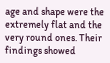age and shape were the extremely flat and the very round ones. Their findings showed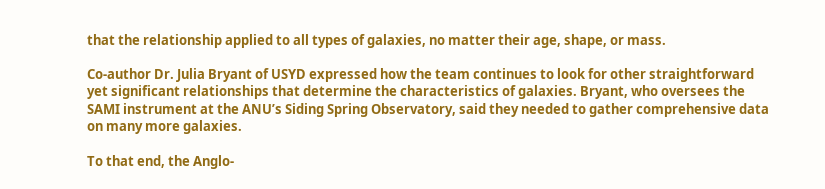that the relationship applied to all types of galaxies, no matter their age, shape, or mass.

Co-author Dr. Julia Bryant of USYD expressed how the team continues to look for other straightforward yet significant relationships that determine the characteristics of galaxies. Bryant, who oversees the SAMI instrument at the ANU’s Siding Spring Observatory, said they needed to gather comprehensive data on many more galaxies.

To that end, the Anglo-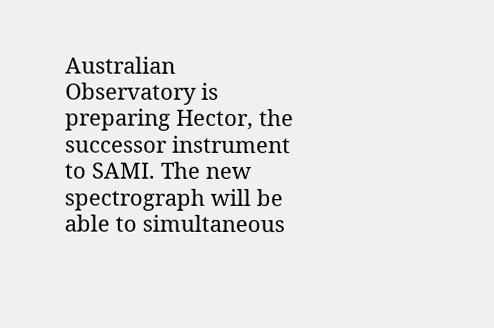Australian Observatory is preparing Hector, the successor instrument to SAMI. The new spectrograph will be able to simultaneous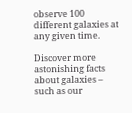observe 100 different galaxies at any given time.

Discover more astonishing facts about galaxies – such as our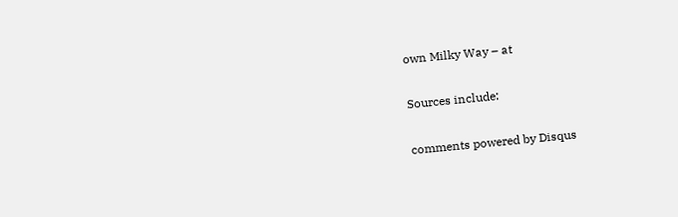own Milky Way – at

Sources include:

comments powered by Disqus